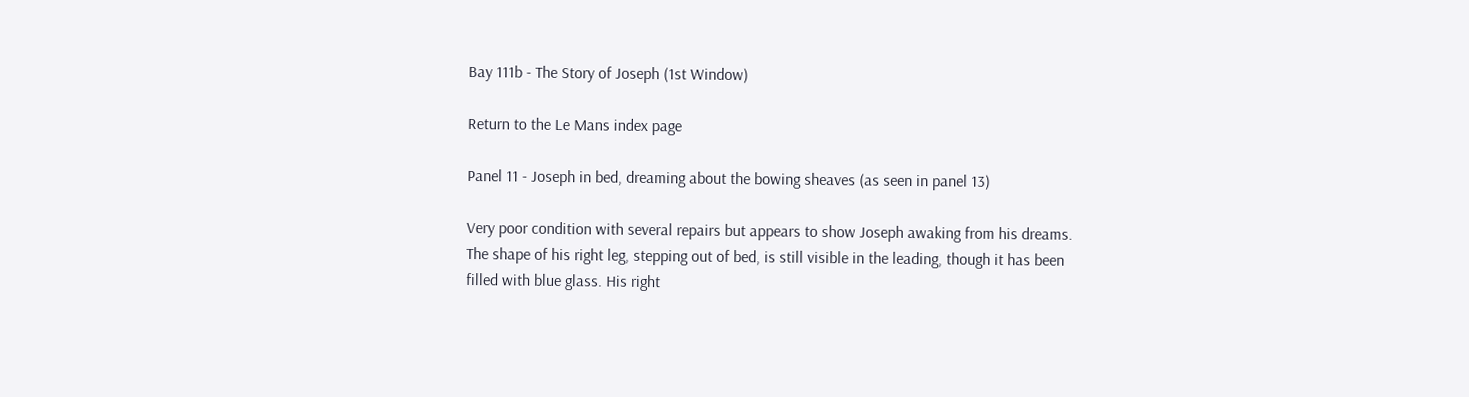Bay 111b - The Story of Joseph (1st Window)

Return to the Le Mans index page

Panel 11 - Joseph in bed, dreaming about the bowing sheaves (as seen in panel 13)

Very poor condition with several repairs but appears to show Joseph awaking from his dreams. The shape of his right leg, stepping out of bed, is still visible in the leading, though it has been filled with blue glass. His right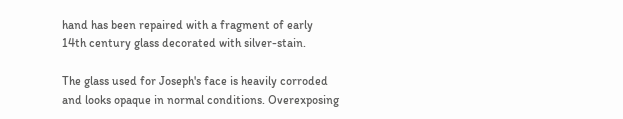hand has been repaired with a fragment of early 14th century glass decorated with silver-stain.

The glass used for Joseph's face is heavily corroded and looks opaque in normal conditions. Overexposing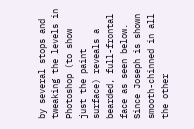by several stops and tweaking the levels in Photoshop (to show just the paint surface) reveals a bearded, full-frontal face as seen below. Since Joseph is shown smooth-chinned in all the other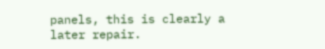panels, this is clearly a later repair.